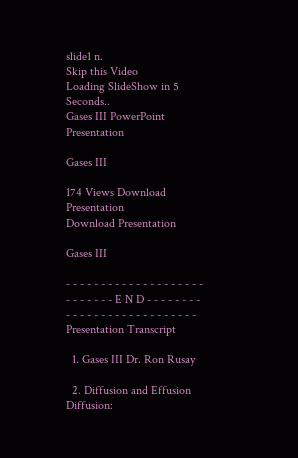slide1 n.
Skip this Video
Loading SlideShow in 5 Seconds..
Gases III PowerPoint Presentation

Gases III

174 Views Download Presentation
Download Presentation

Gases III

- - - - - - - - - - - - - - - - - - - - - - - - - - - E N D - - - - - - - - - - - - - - - - - - - - - - - - - - -
Presentation Transcript

  1. Gases III Dr. Ron Rusay

  2. Diffusion and Effusion Diffusion: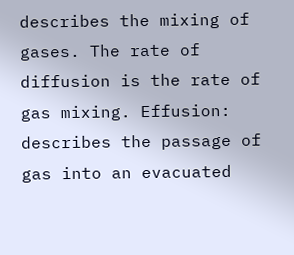describes the mixing of gases. The rate of diffusion is the rate of gas mixing. Effusion: describes the passage of gas into an evacuated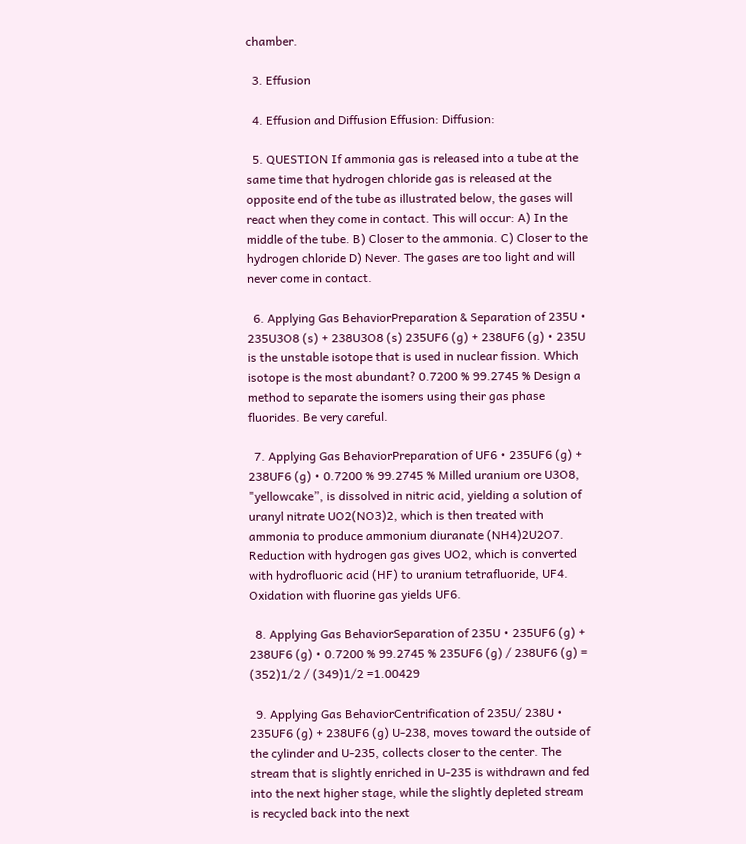chamber.

  3. Effusion

  4. Effusion and Diffusion Effusion: Diffusion:

  5. QUESTION If ammonia gas is released into a tube at the same time that hydrogen chloride gas is released at the opposite end of the tube as illustrated below, the gases will react when they come in contact. This will occur: A) In the middle of the tube. B) Closer to the ammonia. C) Closer to the hydrogen chloride D) Never. The gases are too light and will never come in contact.

  6. Applying Gas BehaviorPreparation & Separation of 235U • 235U3O8 (s) + 238U3O8 (s) 235UF6 (g) + 238UF6 (g) • 235U is the unstable isotope that is used in nuclear fission. Which isotope is the most abundant? 0.7200 % 99.2745 % Design a method to separate the isomers using their gas phase fluorides. Be very careful.

  7. Applying Gas BehaviorPreparation of UF6 • 235UF6 (g) + 238UF6 (g) • 0.7200 % 99.2745 % Milled uranium ore U3O8, "yellowcake”, is dissolved in nitric acid, yielding a solution of uranyl nitrate UO2(NO3)2, which is then treated with ammonia to produce ammonium diuranate (NH4)2U2O7. Reduction with hydrogen gas gives UO2, which is converted with hydrofluoric acid (HF) to uranium tetrafluoride, UF4. Oxidation with fluorine gas yields UF6.

  8. Applying Gas BehaviorSeparation of 235U • 235UF6 (g) + 238UF6 (g) • 0.7200 % 99.2745 % 235UF6 (g) / 238UF6 (g) = (352)1/2 / (349)1/2 =1.00429

  9. Applying Gas BehaviorCentrification of 235U/ 238U • 235UF6 (g) + 238UF6 (g) U-238, moves toward the outside of the cylinder and U-235, collects closer to the center. The stream that is slightly enriched in U-235 is withdrawn and fed into the next higher stage, while the slightly depleted stream is recycled back into the next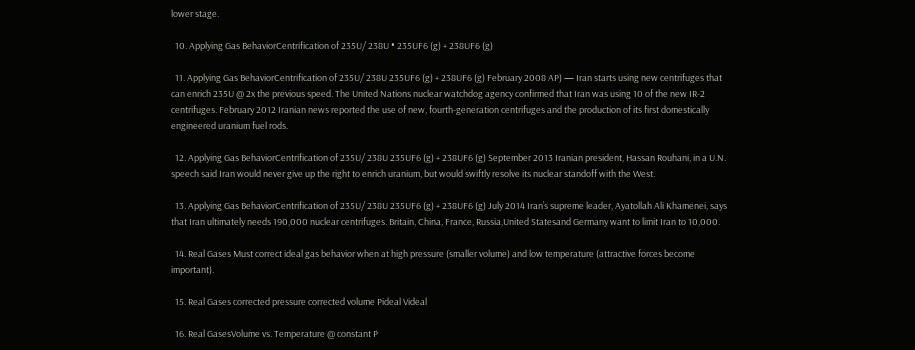lower stage.

  10. Applying Gas BehaviorCentrification of 235U/ 238U • 235UF6 (g) + 238UF6 (g)

  11. Applying Gas BehaviorCentrification of 235U/ 238U 235UF6 (g) + 238UF6 (g) February 2008 AP) — Iran starts using new centrifuges that can enrich 235U @ 2x the previous speed. The United Nations nuclear watchdog agency confirmed that Iran was using 10 of the new IR-2 centrifuges. February 2012 Iranian news reported the use of new, fourth-generation centrifuges and the production of its first domestically engineered uranium fuel rods.

  12. Applying Gas BehaviorCentrification of 235U/ 238U 235UF6 (g) + 238UF6 (g) September 2013 Iranian president, Hassan Rouhani, in a U.N. speech said Iran would never give up the right to enrich uranium, but would swiftly resolve its nuclear standoff with the West.

  13. Applying Gas BehaviorCentrification of 235U/ 238U 235UF6 (g) + 238UF6 (g) July 2014 Iran’s supreme leader, Ayatollah Ali Khamenei, says that Iran ultimately needs 190,000 nuclear centrifuges. Britain, China, France, Russia,United Statesand Germany want to limit Iran to 10,000.

  14. Real Gases Must correct ideal gas behavior when at high pressure (smaller volume) and low temperature (attractive forces become important).

  15. Real Gases corrected pressure corrected volume Pideal Videal

  16. Real GasesVolume vs. Temperature @ constant P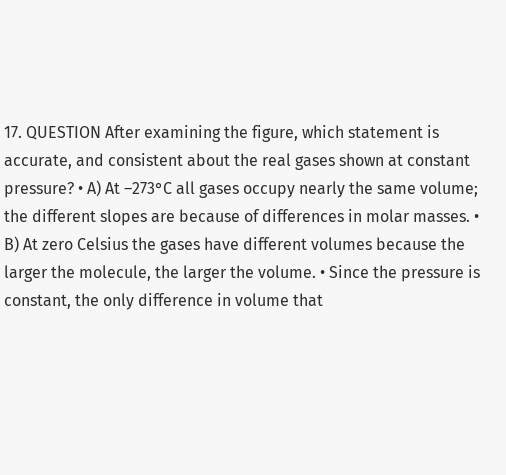17. QUESTION After examining the figure, which statement is accurate, and consistent about the real gases shown at constant pressure? • A) At –273°C all gases occupy nearly the same volume; the different slopes are because of differences in molar masses. • B) At zero Celsius the gases have different volumes because the larger the molecule, the larger the volume. • Since the pressure is constant, the only difference in volume that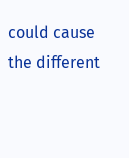could cause the different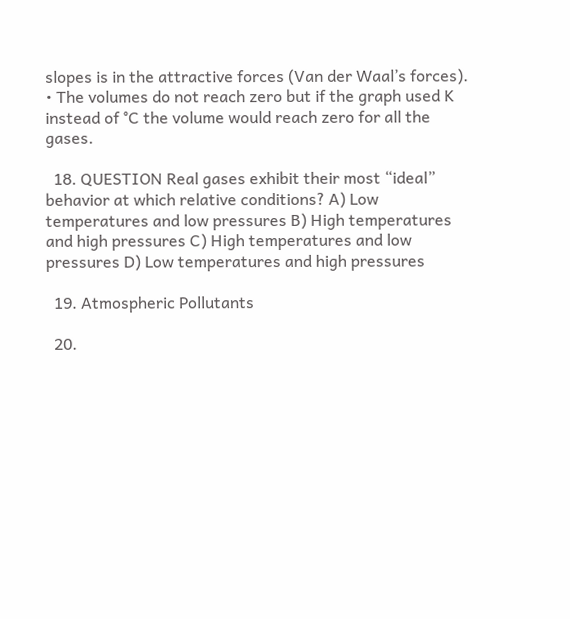slopes is in the attractive forces (Van der Waal’s forces). • The volumes do not reach zero but if the graph used K instead of °C the volume would reach zero for all the gases.

  18. QUESTION Real gases exhibit their most “ideal” behavior at which relative conditions? A) Low temperatures and low pressures B) High temperatures and high pressures C) High temperatures and low pressures D) Low temperatures and high pressures

  19. Atmospheric Pollutants

  20.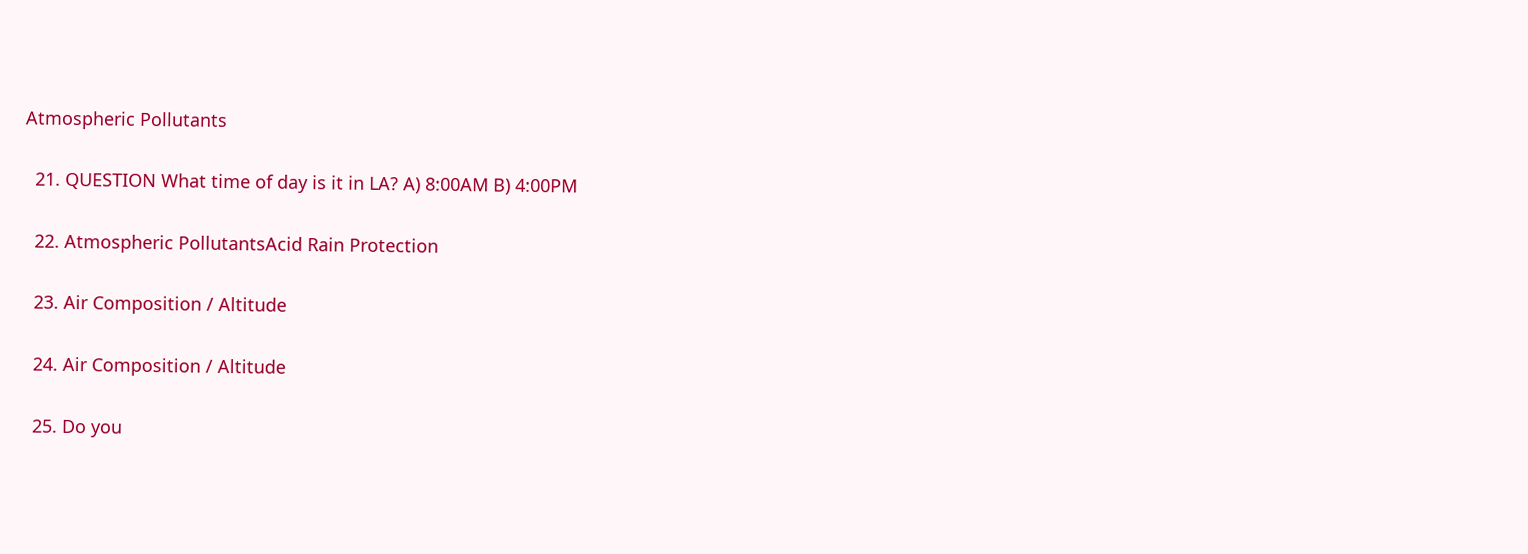Atmospheric Pollutants

  21. QUESTION What time of day is it in LA? A) 8:00AM B) 4:00PM

  22. Atmospheric PollutantsAcid Rain Protection

  23. Air Composition / Altitude

  24. Air Composition / Altitude

  25. Do you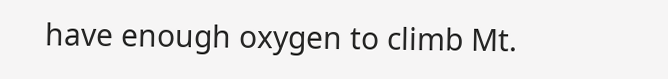have enough oxygen to climb Mt.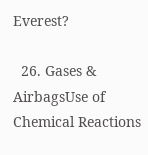Everest?

  26. Gases & AirbagsUse of Chemical Reactions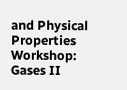and Physical Properties Workshop: Gases II